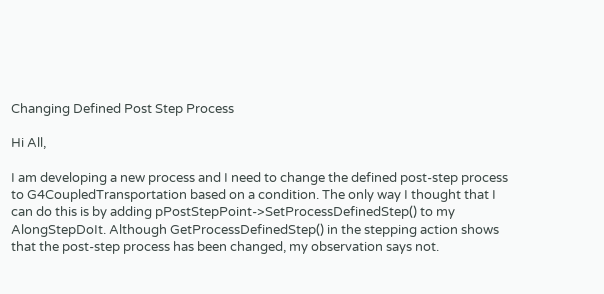Changing Defined Post Step Process

Hi All,

I am developing a new process and I need to change the defined post-step process to G4CoupledTransportation based on a condition. The only way I thought that I can do this is by adding pPostStepPoint->SetProcessDefinedStep() to my AlongStepDoIt. Although GetProcessDefinedStep() in the stepping action shows that the post-step process has been changed, my observation says not.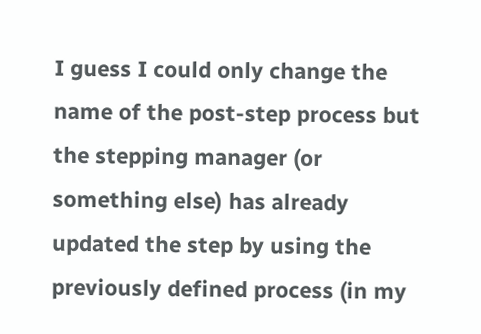I guess I could only change the name of the post-step process but the stepping manager (or something else) has already updated the step by using the previously defined process (in my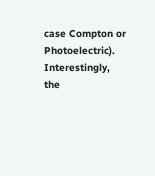case Compton or Photoelectric). Interestingly, the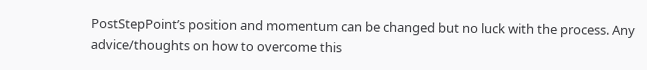PostStepPoint’s position and momentum can be changed but no luck with the process. Any advice/thoughts on how to overcome this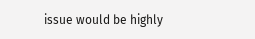issue would be highly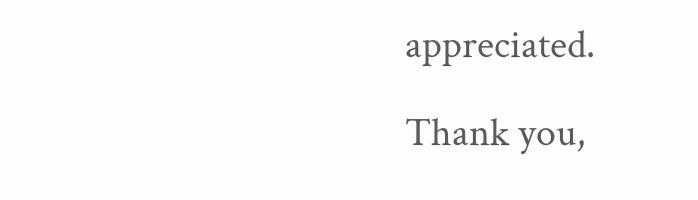appreciated.

Thank you,